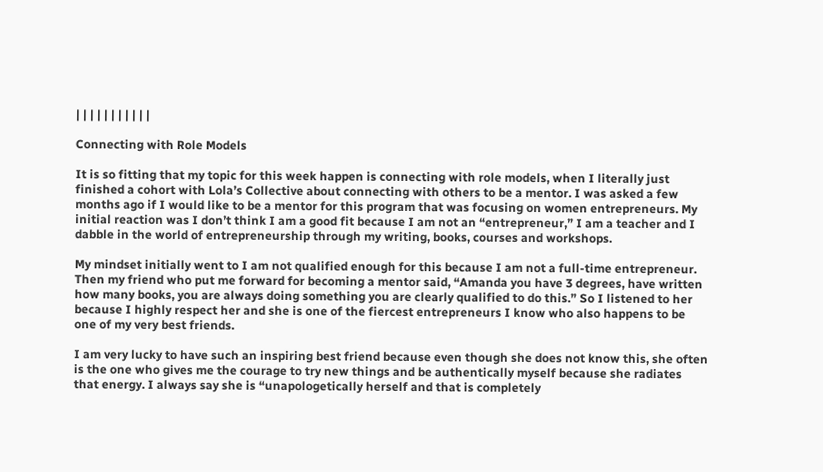| | | | | | | | | | |

Connecting with Role Models

It is so fitting that my topic for this week happen is connecting with role models, when I literally just finished a cohort with Lola’s Collective about connecting with others to be a mentor. I was asked a few months ago if I would like to be a mentor for this program that was focusing on women entrepreneurs. My initial reaction was I don’t think I am a good fit because I am not an “entrepreneur,” I am a teacher and I dabble in the world of entrepreneurship through my writing, books, courses and workshops.

My mindset initially went to I am not qualified enough for this because I am not a full-time entrepreneur. Then my friend who put me forward for becoming a mentor said, “Amanda you have 3 degrees, have written how many books, you are always doing something you are clearly qualified to do this.” So I listened to her because I highly respect her and she is one of the fiercest entrepreneurs I know who also happens to be one of my very best friends.

I am very lucky to have such an inspiring best friend because even though she does not know this, she often is the one who gives me the courage to try new things and be authentically myself because she radiates that energy. I always say she is “unapologetically herself and that is completely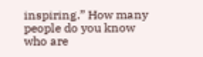inspiring.” How many people do you know who are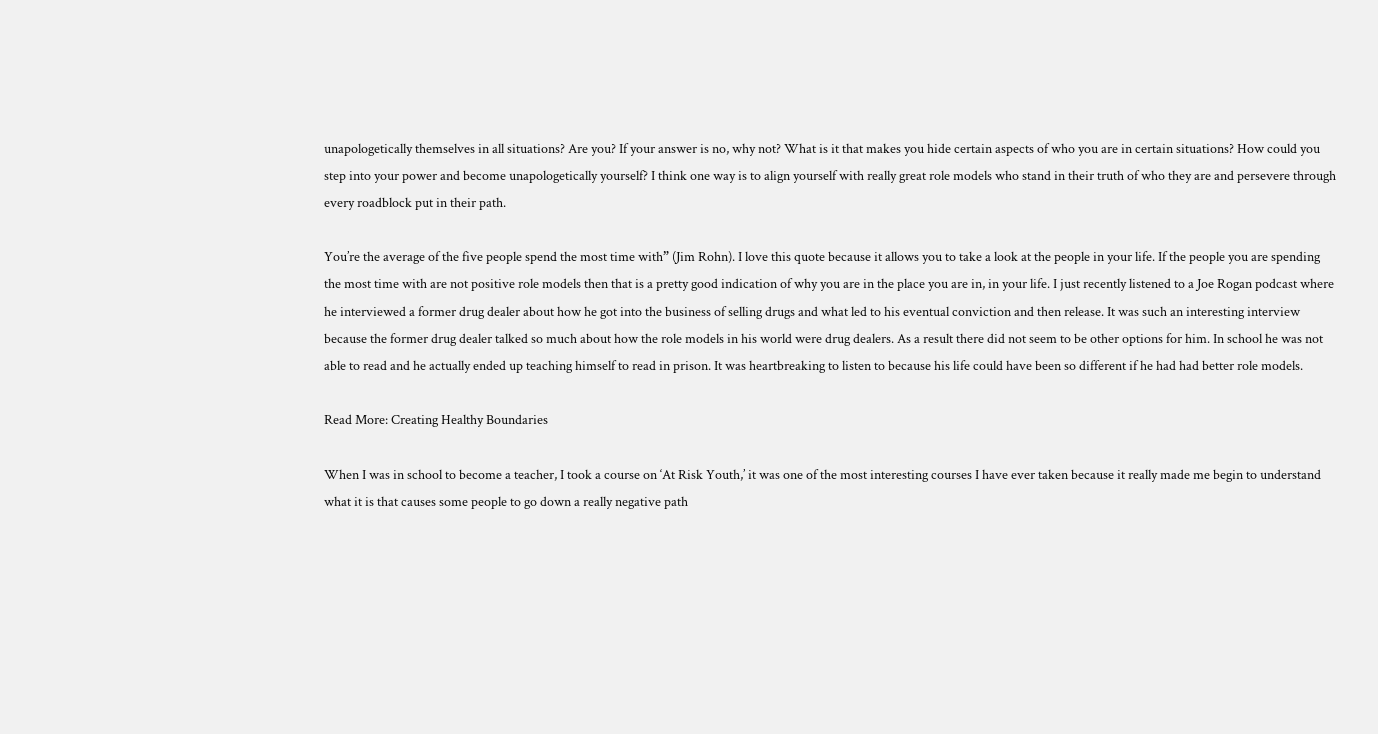unapologetically themselves in all situations? Are you? If your answer is no, why not? What is it that makes you hide certain aspects of who you are in certain situations? How could you step into your power and become unapologetically yourself? I think one way is to align yourself with really great role models who stand in their truth of who they are and persevere through every roadblock put in their path.

You’re the average of the five people spend the most time with” (Jim Rohn). I love this quote because it allows you to take a look at the people in your life. If the people you are spending the most time with are not positive role models then that is a pretty good indication of why you are in the place you are in, in your life. I just recently listened to a Joe Rogan podcast where he interviewed a former drug dealer about how he got into the business of selling drugs and what led to his eventual conviction and then release. It was such an interesting interview because the former drug dealer talked so much about how the role models in his world were drug dealers. As a result there did not seem to be other options for him. In school he was not able to read and he actually ended up teaching himself to read in prison. It was heartbreaking to listen to because his life could have been so different if he had had better role models.

Read More: Creating Healthy Boundaries

When I was in school to become a teacher, I took a course on ‘At Risk Youth,’ it was one of the most interesting courses I have ever taken because it really made me begin to understand what it is that causes some people to go down a really negative path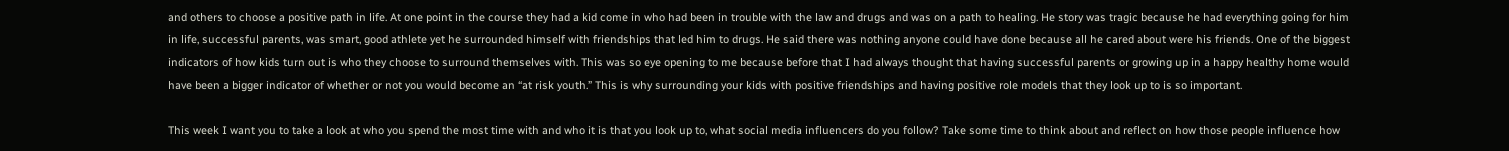and others to choose a positive path in life. At one point in the course they had a kid come in who had been in trouble with the law and drugs and was on a path to healing. He story was tragic because he had everything going for him in life, successful parents, was smart, good athlete yet he surrounded himself with friendships that led him to drugs. He said there was nothing anyone could have done because all he cared about were his friends. One of the biggest indicators of how kids turn out is who they choose to surround themselves with. This was so eye opening to me because before that I had always thought that having successful parents or growing up in a happy healthy home would have been a bigger indicator of whether or not you would become an “at risk youth.” This is why surrounding your kids with positive friendships and having positive role models that they look up to is so important.

This week I want you to take a look at who you spend the most time with and who it is that you look up to, what social media influencers do you follow? Take some time to think about and reflect on how those people influence how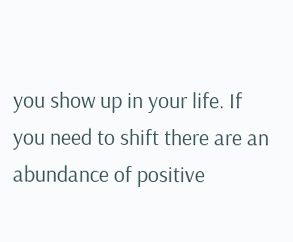you show up in your life. If you need to shift there are an abundance of positive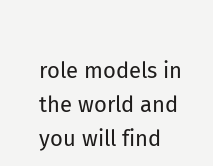role models in the world and you will find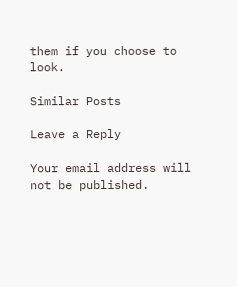them if you choose to look.

Similar Posts

Leave a Reply

Your email address will not be published.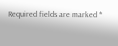Required fields are marked *